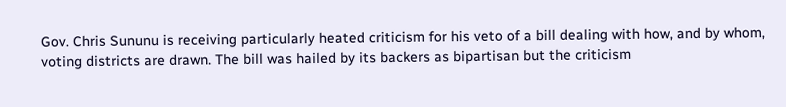Gov. Chris Sununu is receiving particularly heated criticism for his veto of a bill dealing with how, and by whom, voting districts are drawn. The bill was hailed by its backers as bipartisan but the criticism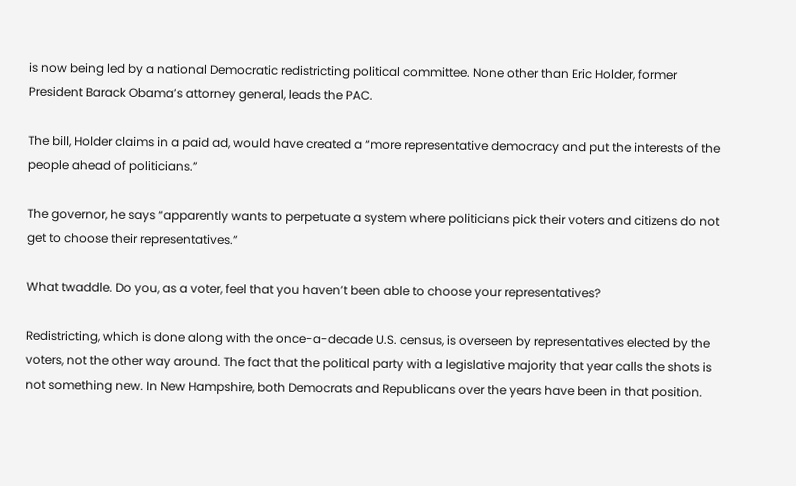is now being led by a national Democratic redistricting political committee. None other than Eric Holder, former President Barack Obama’s attorney general, leads the PAC.

The bill, Holder claims in a paid ad, would have created a “more representative democracy and put the interests of the people ahead of politicians.”

The governor, he says “apparently wants to perpetuate a system where politicians pick their voters and citizens do not get to choose their representatives.”

What twaddle. Do you, as a voter, feel that you haven’t been able to choose your representatives?

Redistricting, which is done along with the once-a-decade U.S. census, is overseen by representatives elected by the voters, not the other way around. The fact that the political party with a legislative majority that year calls the shots is not something new. In New Hampshire, both Democrats and Republicans over the years have been in that position.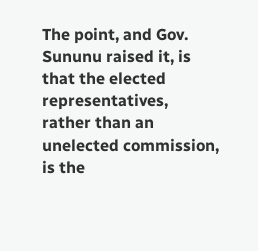The point, and Gov. Sununu raised it, is that the elected representatives, rather than an unelected commission, is the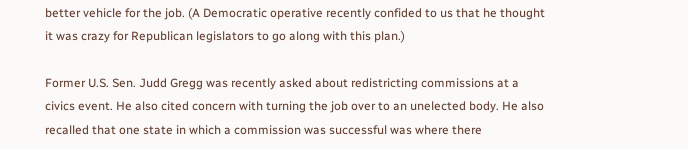better vehicle for the job. (A Democratic operative recently confided to us that he thought it was crazy for Republican legislators to go along with this plan.)

Former U.S. Sen. Judd Gregg was recently asked about redistricting commissions at a civics event. He also cited concern with turning the job over to an unelected body. He also recalled that one state in which a commission was successful was where there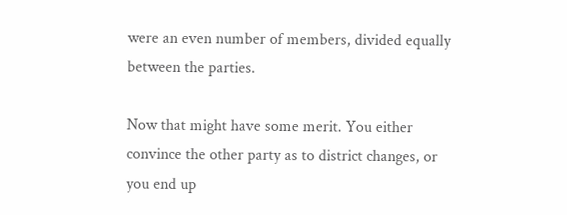were an even number of members, divided equally between the parties.

Now that might have some merit. You either convince the other party as to district changes, or you end up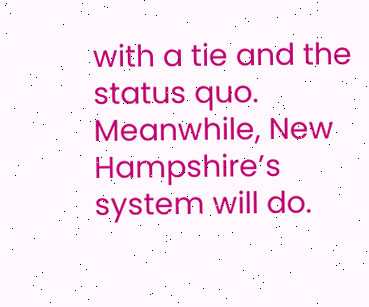with a tie and the status quo. Meanwhile, New Hampshire’s system will do.